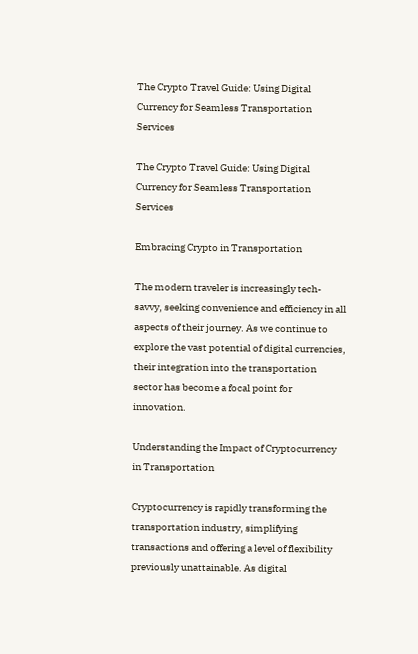The Crypto Travel Guide: Using Digital Currency for Seamless Transportation Services

The Crypto Travel Guide: Using Digital Currency for Seamless Transportation Services

Embracing Crypto in Transportation

The modern traveler is increasingly tech-savvy, seeking convenience and efficiency in all aspects of their journey. As we continue to explore the vast potential of digital currencies, their integration into the transportation sector has become a focal point for innovation.

Understanding the Impact of Cryptocurrency in Transportation

Cryptocurrency is rapidly transforming the transportation industry, simplifying transactions and offering a level of flexibility previously unattainable. As digital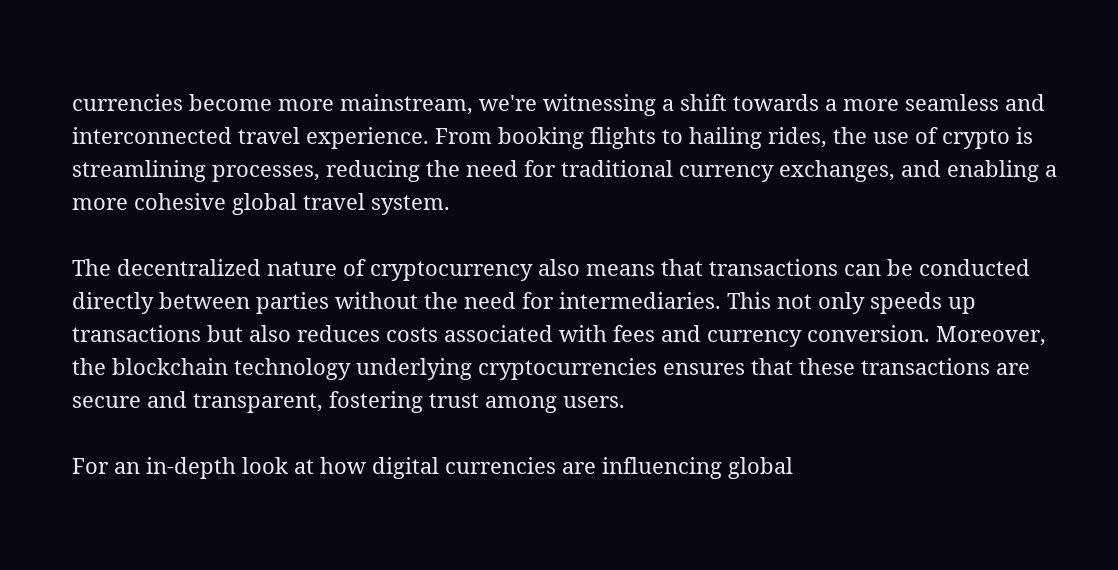currencies become more mainstream, we're witnessing a shift towards a more seamless and interconnected travel experience. From booking flights to hailing rides, the use of crypto is streamlining processes, reducing the need for traditional currency exchanges, and enabling a more cohesive global travel system.

The decentralized nature of cryptocurrency also means that transactions can be conducted directly between parties without the need for intermediaries. This not only speeds up transactions but also reduces costs associated with fees and currency conversion. Moreover, the blockchain technology underlying cryptocurrencies ensures that these transactions are secure and transparent, fostering trust among users.

For an in-depth look at how digital currencies are influencing global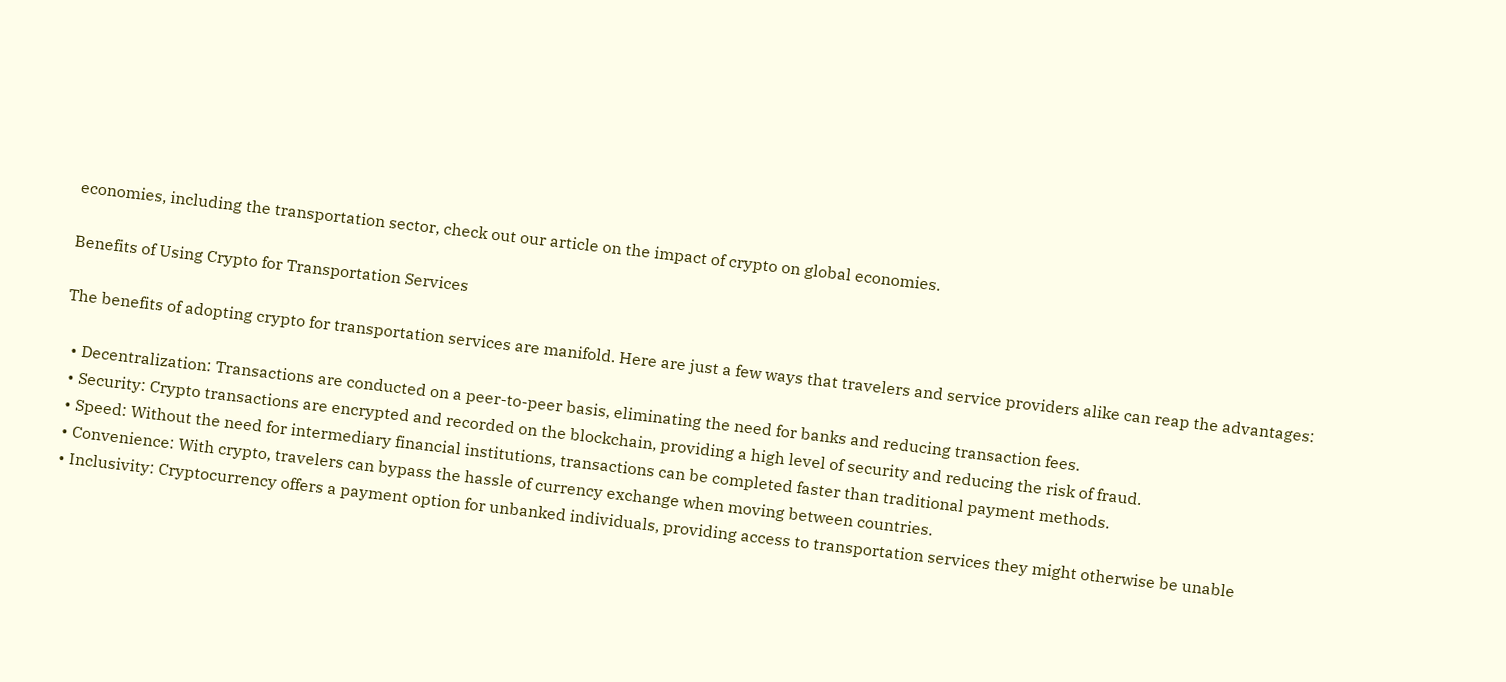economies, including the transportation sector, check out our article on the impact of crypto on global economies.

Benefits of Using Crypto for Transportation Services

The benefits of adopting crypto for transportation services are manifold. Here are just a few ways that travelers and service providers alike can reap the advantages:

  • Decentralization: Transactions are conducted on a peer-to-peer basis, eliminating the need for banks and reducing transaction fees.
  • Security: Crypto transactions are encrypted and recorded on the blockchain, providing a high level of security and reducing the risk of fraud.
  • Speed: Without the need for intermediary financial institutions, transactions can be completed faster than traditional payment methods.
  • Convenience: With crypto, travelers can bypass the hassle of currency exchange when moving between countries.
  • Inclusivity: Cryptocurrency offers a payment option for unbanked individuals, providing access to transportation services they might otherwise be unable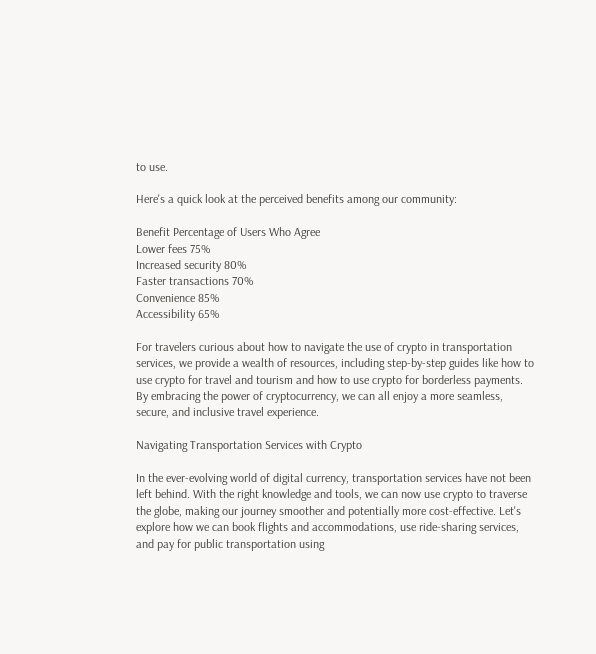to use.

Here's a quick look at the perceived benefits among our community:

Benefit Percentage of Users Who Agree
Lower fees 75%
Increased security 80%
Faster transactions 70%
Convenience 85%
Accessibility 65%

For travelers curious about how to navigate the use of crypto in transportation services, we provide a wealth of resources, including step-by-step guides like how to use crypto for travel and tourism and how to use crypto for borderless payments. By embracing the power of cryptocurrency, we can all enjoy a more seamless, secure, and inclusive travel experience.

Navigating Transportation Services with Crypto

In the ever-evolving world of digital currency, transportation services have not been left behind. With the right knowledge and tools, we can now use crypto to traverse the globe, making our journey smoother and potentially more cost-effective. Let's explore how we can book flights and accommodations, use ride-sharing services, and pay for public transportation using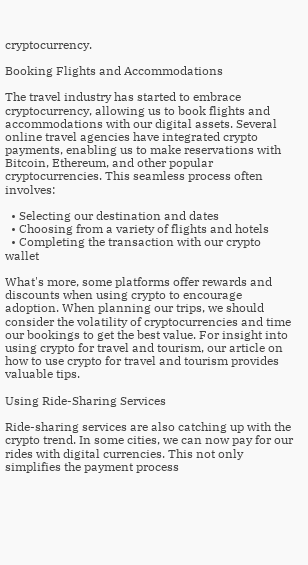cryptocurrency.

Booking Flights and Accommodations

The travel industry has started to embrace cryptocurrency, allowing us to book flights and accommodations with our digital assets. Several online travel agencies have integrated crypto payments, enabling us to make reservations with Bitcoin, Ethereum, and other popular cryptocurrencies. This seamless process often involves:

  • Selecting our destination and dates
  • Choosing from a variety of flights and hotels
  • Completing the transaction with our crypto wallet

What's more, some platforms offer rewards and discounts when using crypto to encourage adoption. When planning our trips, we should consider the volatility of cryptocurrencies and time our bookings to get the best value. For insight into using crypto for travel and tourism, our article on how to use crypto for travel and tourism provides valuable tips.

Using Ride-Sharing Services

Ride-sharing services are also catching up with the crypto trend. In some cities, we can now pay for our rides with digital currencies. This not only simplifies the payment process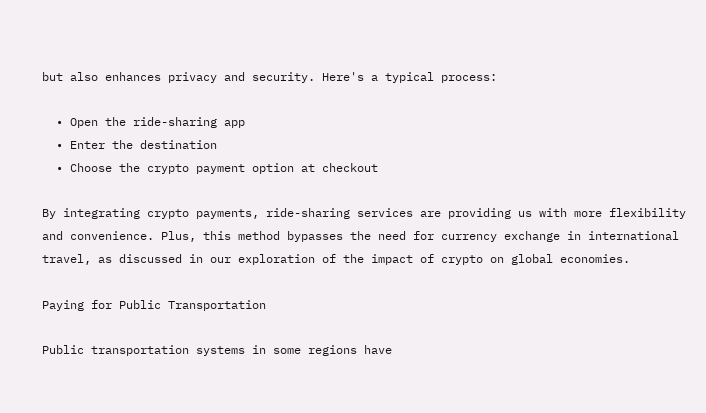but also enhances privacy and security. Here's a typical process:

  • Open the ride-sharing app
  • Enter the destination
  • Choose the crypto payment option at checkout

By integrating crypto payments, ride-sharing services are providing us with more flexibility and convenience. Plus, this method bypasses the need for currency exchange in international travel, as discussed in our exploration of the impact of crypto on global economies.

Paying for Public Transportation

Public transportation systems in some regions have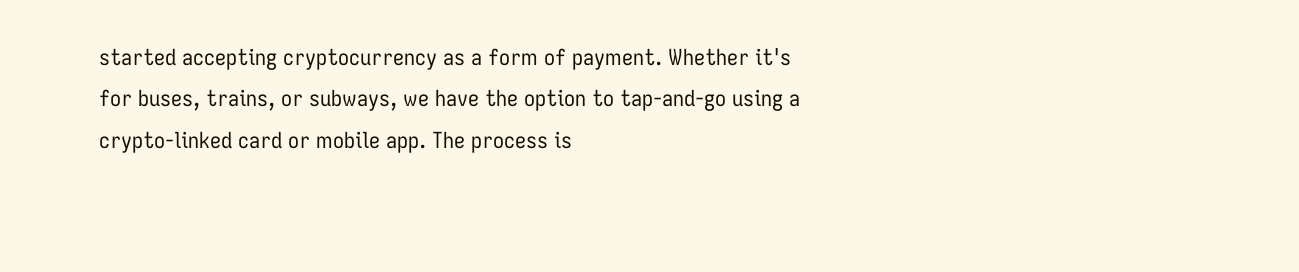started accepting cryptocurrency as a form of payment. Whether it's for buses, trains, or subways, we have the option to tap-and-go using a crypto-linked card or mobile app. The process is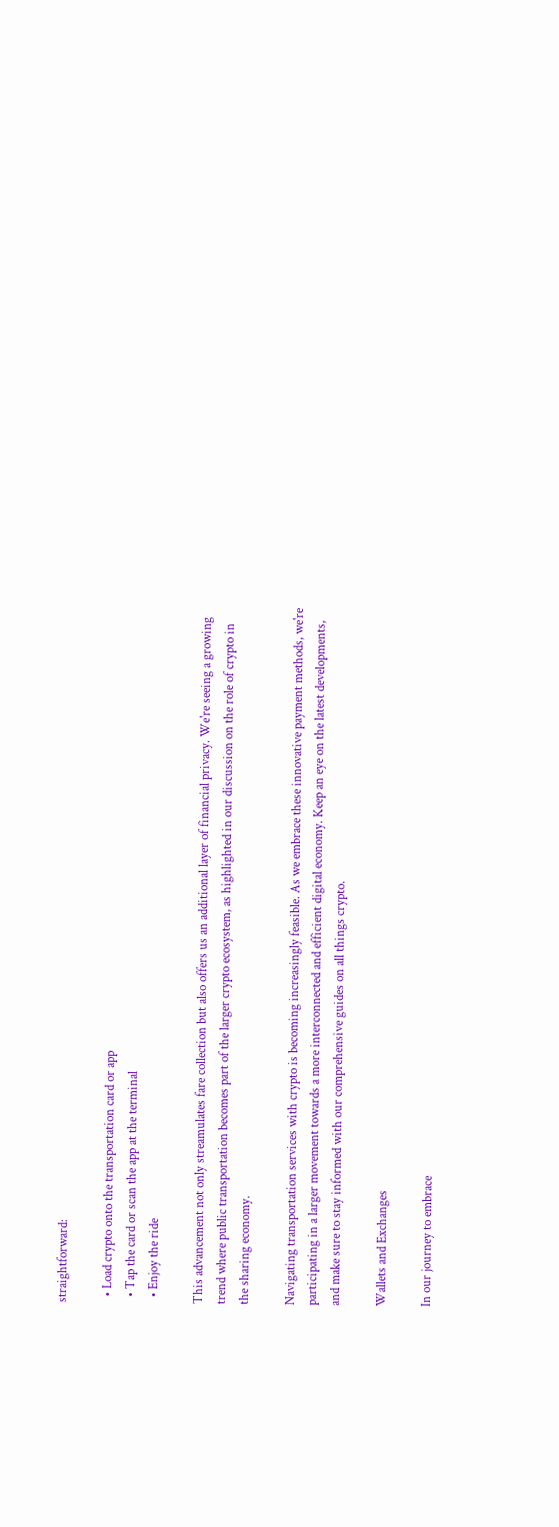straightforward:

  • Load crypto onto the transportation card or app
  • Tap the card or scan the app at the terminal
  • Enjoy the ride

This advancement not only streamulates fare collection but also offers us an additional layer of financial privacy. We're seeing a growing trend where public transportation becomes part of the larger crypto ecosystem, as highlighted in our discussion on the role of crypto in the sharing economy.

Navigating transportation services with crypto is becoming increasingly feasible. As we embrace these innovative payment methods, we're participating in a larger movement towards a more interconnected and efficient digital economy. Keep an eye on the latest developments, and make sure to stay informed with our comprehensive guides on all things crypto.

Wallets and Exchanges

In our journey to embrace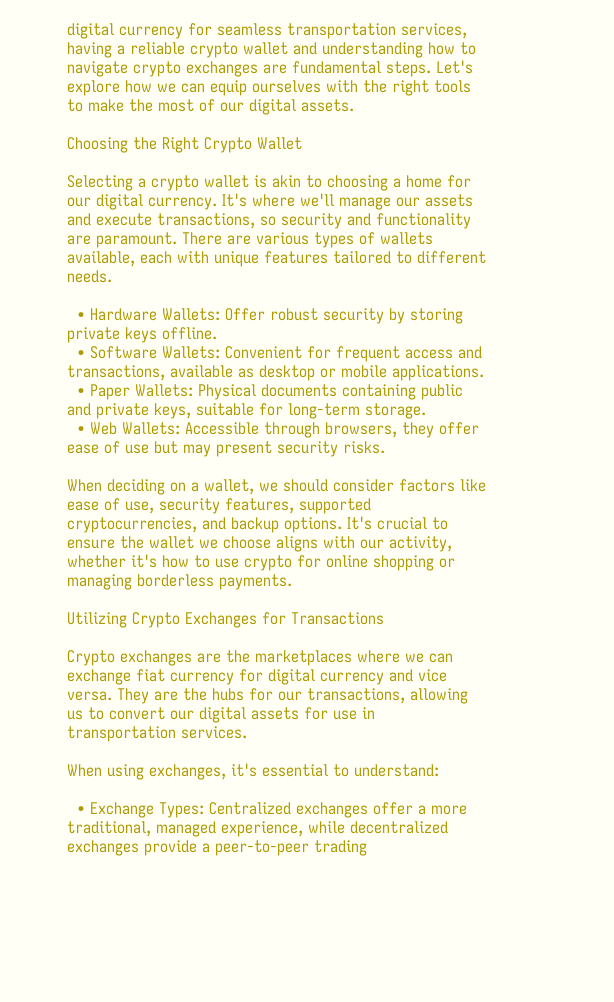digital currency for seamless transportation services, having a reliable crypto wallet and understanding how to navigate crypto exchanges are fundamental steps. Let's explore how we can equip ourselves with the right tools to make the most of our digital assets.

Choosing the Right Crypto Wallet

Selecting a crypto wallet is akin to choosing a home for our digital currency. It's where we'll manage our assets and execute transactions, so security and functionality are paramount. There are various types of wallets available, each with unique features tailored to different needs.

  • Hardware Wallets: Offer robust security by storing private keys offline.
  • Software Wallets: Convenient for frequent access and transactions, available as desktop or mobile applications.
  • Paper Wallets: Physical documents containing public and private keys, suitable for long-term storage.
  • Web Wallets: Accessible through browsers, they offer ease of use but may present security risks.

When deciding on a wallet, we should consider factors like ease of use, security features, supported cryptocurrencies, and backup options. It's crucial to ensure the wallet we choose aligns with our activity, whether it's how to use crypto for online shopping or managing borderless payments.

Utilizing Crypto Exchanges for Transactions

Crypto exchanges are the marketplaces where we can exchange fiat currency for digital currency and vice versa. They are the hubs for our transactions, allowing us to convert our digital assets for use in transportation services.

When using exchanges, it's essential to understand:

  • Exchange Types: Centralized exchanges offer a more traditional, managed experience, while decentralized exchanges provide a peer-to-peer trading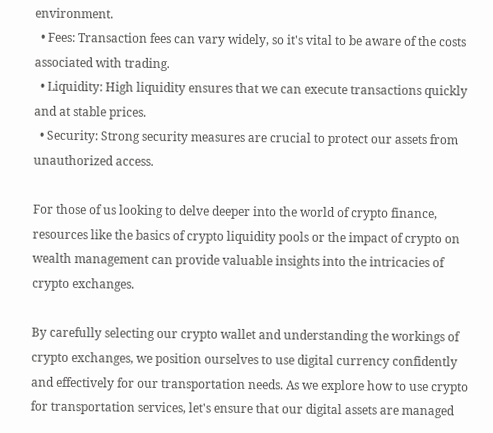environment.
  • Fees: Transaction fees can vary widely, so it's vital to be aware of the costs associated with trading.
  • Liquidity: High liquidity ensures that we can execute transactions quickly and at stable prices.
  • Security: Strong security measures are crucial to protect our assets from unauthorized access.

For those of us looking to delve deeper into the world of crypto finance, resources like the basics of crypto liquidity pools or the impact of crypto on wealth management can provide valuable insights into the intricacies of crypto exchanges.

By carefully selecting our crypto wallet and understanding the workings of crypto exchanges, we position ourselves to use digital currency confidently and effectively for our transportation needs. As we explore how to use crypto for transportation services, let's ensure that our digital assets are managed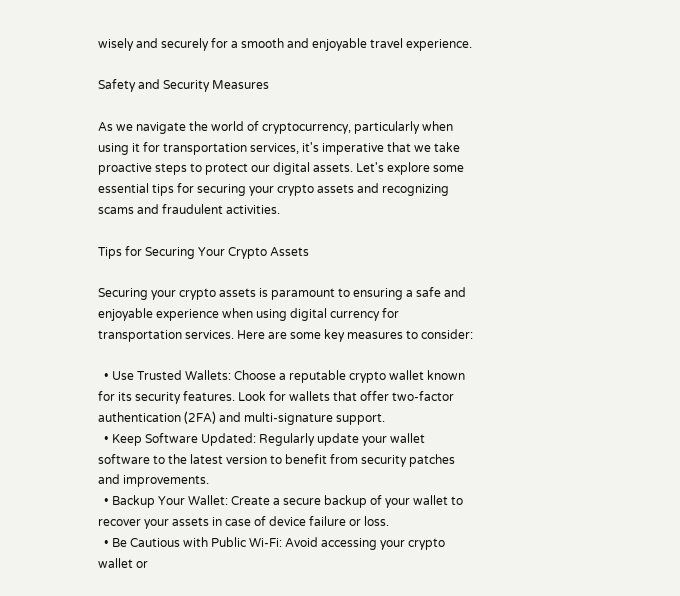wisely and securely for a smooth and enjoyable travel experience.

Safety and Security Measures

As we navigate the world of cryptocurrency, particularly when using it for transportation services, it's imperative that we take proactive steps to protect our digital assets. Let's explore some essential tips for securing your crypto assets and recognizing scams and fraudulent activities.

Tips for Securing Your Crypto Assets

Securing your crypto assets is paramount to ensuring a safe and enjoyable experience when using digital currency for transportation services. Here are some key measures to consider:

  • Use Trusted Wallets: Choose a reputable crypto wallet known for its security features. Look for wallets that offer two-factor authentication (2FA) and multi-signature support.
  • Keep Software Updated: Regularly update your wallet software to the latest version to benefit from security patches and improvements.
  • Backup Your Wallet: Create a secure backup of your wallet to recover your assets in case of device failure or loss.
  • Be Cautious with Public Wi-Fi: Avoid accessing your crypto wallet or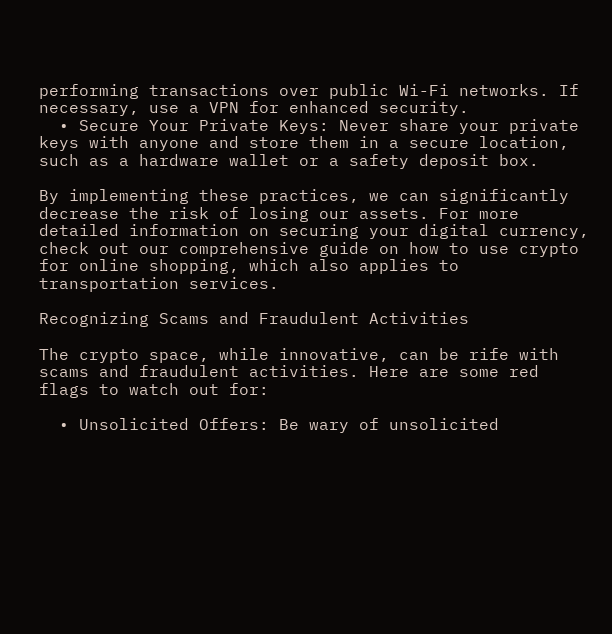performing transactions over public Wi-Fi networks. If necessary, use a VPN for enhanced security.
  • Secure Your Private Keys: Never share your private keys with anyone and store them in a secure location, such as a hardware wallet or a safety deposit box.

By implementing these practices, we can significantly decrease the risk of losing our assets. For more detailed information on securing your digital currency, check out our comprehensive guide on how to use crypto for online shopping, which also applies to transportation services.

Recognizing Scams and Fraudulent Activities

The crypto space, while innovative, can be rife with scams and fraudulent activities. Here are some red flags to watch out for:

  • Unsolicited Offers: Be wary of unsolicited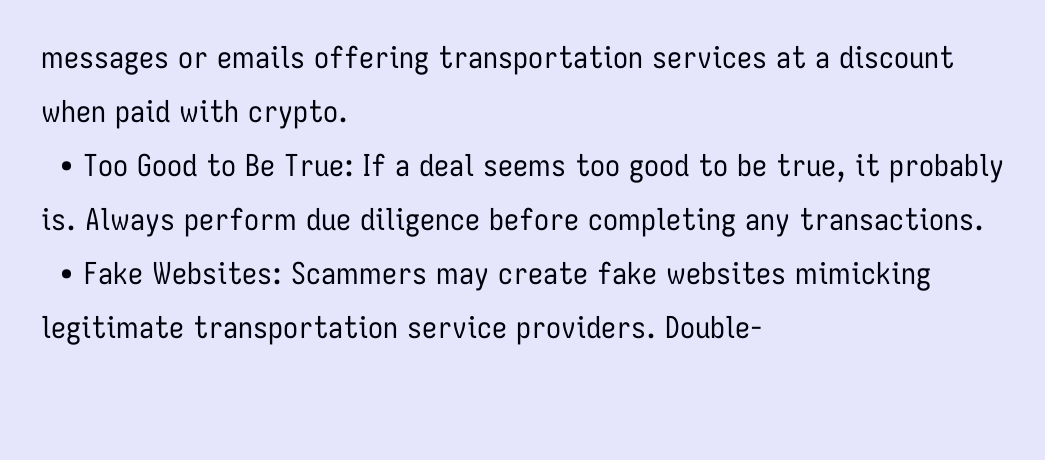messages or emails offering transportation services at a discount when paid with crypto.
  • Too Good to Be True: If a deal seems too good to be true, it probably is. Always perform due diligence before completing any transactions.
  • Fake Websites: Scammers may create fake websites mimicking legitimate transportation service providers. Double-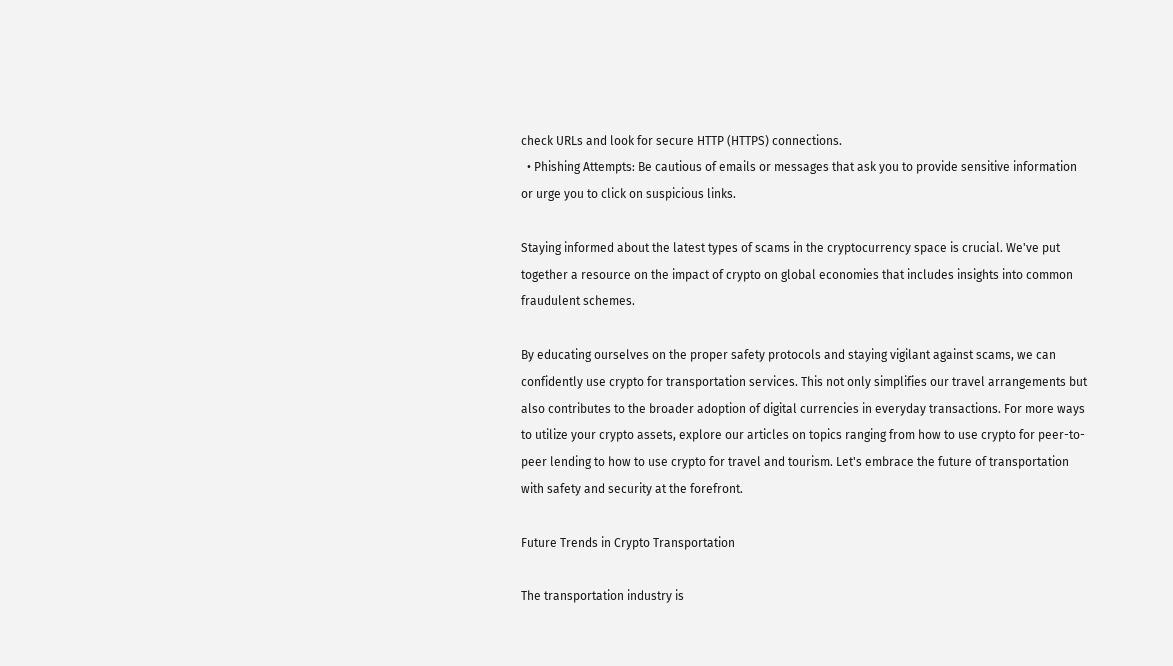check URLs and look for secure HTTP (HTTPS) connections.
  • Phishing Attempts: Be cautious of emails or messages that ask you to provide sensitive information or urge you to click on suspicious links.

Staying informed about the latest types of scams in the cryptocurrency space is crucial. We've put together a resource on the impact of crypto on global economies that includes insights into common fraudulent schemes.

By educating ourselves on the proper safety protocols and staying vigilant against scams, we can confidently use crypto for transportation services. This not only simplifies our travel arrangements but also contributes to the broader adoption of digital currencies in everyday transactions. For more ways to utilize your crypto assets, explore our articles on topics ranging from how to use crypto for peer-to-peer lending to how to use crypto for travel and tourism. Let's embrace the future of transportation with safety and security at the forefront.

Future Trends in Crypto Transportation

The transportation industry is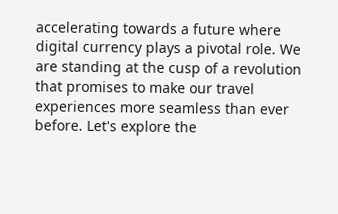accelerating towards a future where digital currency plays a pivotal role. We are standing at the cusp of a revolution that promises to make our travel experiences more seamless than ever before. Let's explore the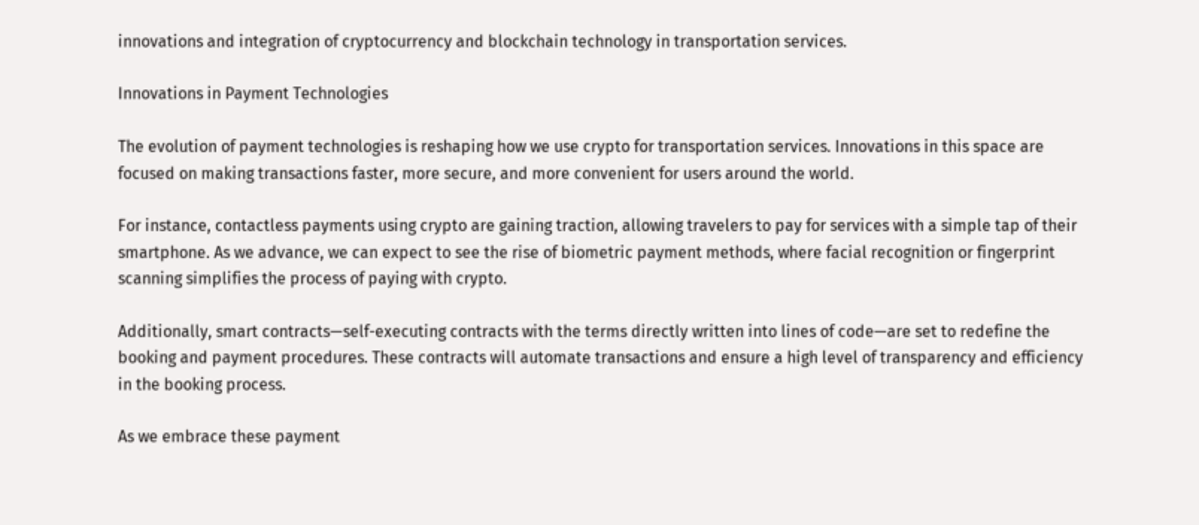innovations and integration of cryptocurrency and blockchain technology in transportation services.

Innovations in Payment Technologies

The evolution of payment technologies is reshaping how we use crypto for transportation services. Innovations in this space are focused on making transactions faster, more secure, and more convenient for users around the world.

For instance, contactless payments using crypto are gaining traction, allowing travelers to pay for services with a simple tap of their smartphone. As we advance, we can expect to see the rise of biometric payment methods, where facial recognition or fingerprint scanning simplifies the process of paying with crypto.

Additionally, smart contracts—self-executing contracts with the terms directly written into lines of code—are set to redefine the booking and payment procedures. These contracts will automate transactions and ensure a high level of transparency and efficiency in the booking process.

As we embrace these payment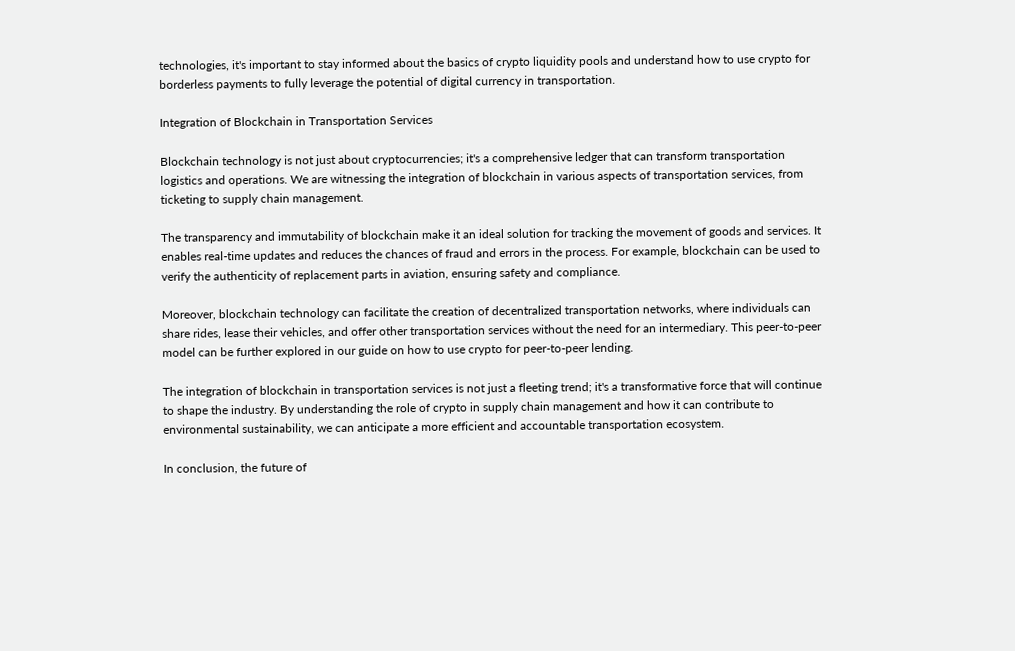technologies, it's important to stay informed about the basics of crypto liquidity pools and understand how to use crypto for borderless payments to fully leverage the potential of digital currency in transportation.

Integration of Blockchain in Transportation Services

Blockchain technology is not just about cryptocurrencies; it's a comprehensive ledger that can transform transportation logistics and operations. We are witnessing the integration of blockchain in various aspects of transportation services, from ticketing to supply chain management.

The transparency and immutability of blockchain make it an ideal solution for tracking the movement of goods and services. It enables real-time updates and reduces the chances of fraud and errors in the process. For example, blockchain can be used to verify the authenticity of replacement parts in aviation, ensuring safety and compliance.

Moreover, blockchain technology can facilitate the creation of decentralized transportation networks, where individuals can share rides, lease their vehicles, and offer other transportation services without the need for an intermediary. This peer-to-peer model can be further explored in our guide on how to use crypto for peer-to-peer lending.

The integration of blockchain in transportation services is not just a fleeting trend; it's a transformative force that will continue to shape the industry. By understanding the role of crypto in supply chain management and how it can contribute to environmental sustainability, we can anticipate a more efficient and accountable transportation ecosystem.

In conclusion, the future of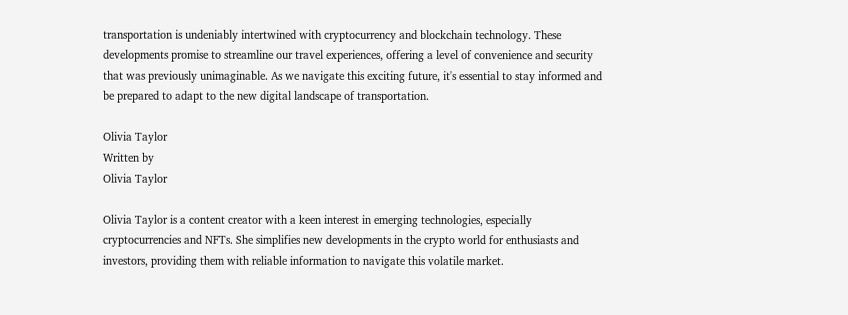transportation is undeniably intertwined with cryptocurrency and blockchain technology. These developments promise to streamline our travel experiences, offering a level of convenience and security that was previously unimaginable. As we navigate this exciting future, it's essential to stay informed and be prepared to adapt to the new digital landscape of transportation.

Olivia Taylor
Written by
Olivia Taylor

Olivia Taylor is a content creator with a keen interest in emerging technologies, especially cryptocurrencies and NFTs. She simplifies new developments in the crypto world for enthusiasts and investors, providing them with reliable information to navigate this volatile market.